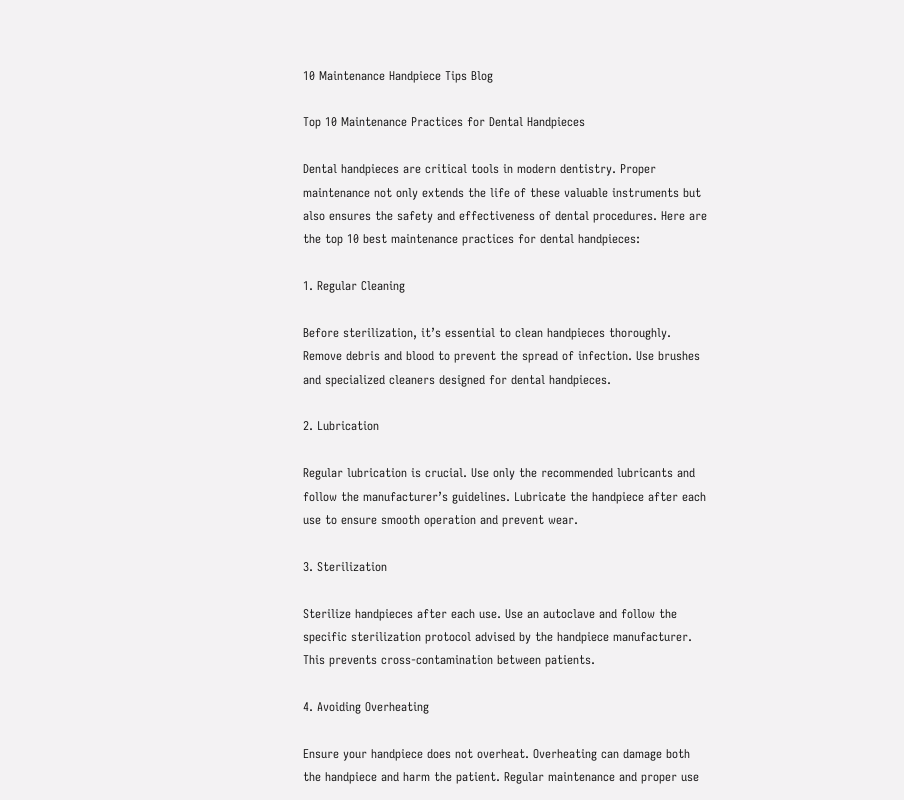10 Maintenance Handpiece Tips Blog

Top 10 Maintenance Practices for Dental Handpieces

Dental handpieces are critical tools in modern dentistry. Proper maintenance not only extends the life of these valuable instruments but also ensures the safety and effectiveness of dental procedures. Here are the top 10 best maintenance practices for dental handpieces:

1. Regular Cleaning

Before sterilization, it’s essential to clean handpieces thoroughly. Remove debris and blood to prevent the spread of infection. Use brushes and specialized cleaners designed for dental handpieces.

2. Lubrication

Regular lubrication is crucial. Use only the recommended lubricants and follow the manufacturer’s guidelines. Lubricate the handpiece after each use to ensure smooth operation and prevent wear.

3. Sterilization

Sterilize handpieces after each use. Use an autoclave and follow the specific sterilization protocol advised by the handpiece manufacturer. This prevents cross-contamination between patients.

4. Avoiding Overheating

Ensure your handpiece does not overheat. Overheating can damage both the handpiece and harm the patient. Regular maintenance and proper use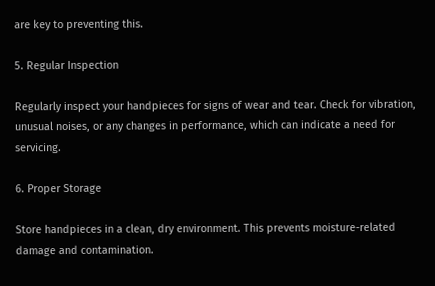are key to preventing this.

5. Regular Inspection

Regularly inspect your handpieces for signs of wear and tear. Check for vibration, unusual noises, or any changes in performance, which can indicate a need for servicing.

6. Proper Storage

Store handpieces in a clean, dry environment. This prevents moisture-related damage and contamination.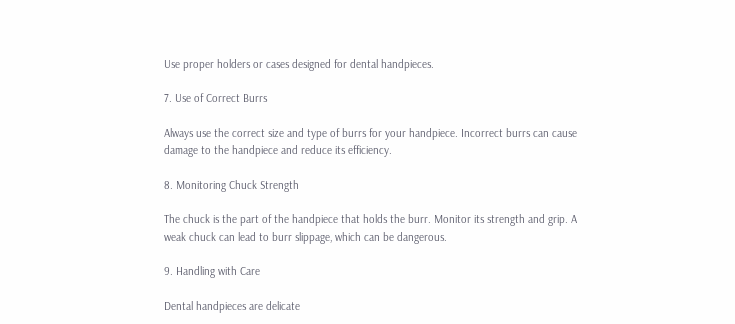Use proper holders or cases designed for dental handpieces.

7. Use of Correct Burrs

Always use the correct size and type of burrs for your handpiece. Incorrect burrs can cause damage to the handpiece and reduce its efficiency.

8. Monitoring Chuck Strength

The chuck is the part of the handpiece that holds the burr. Monitor its strength and grip. A weak chuck can lead to burr slippage, which can be dangerous.

9. Handling with Care

Dental handpieces are delicate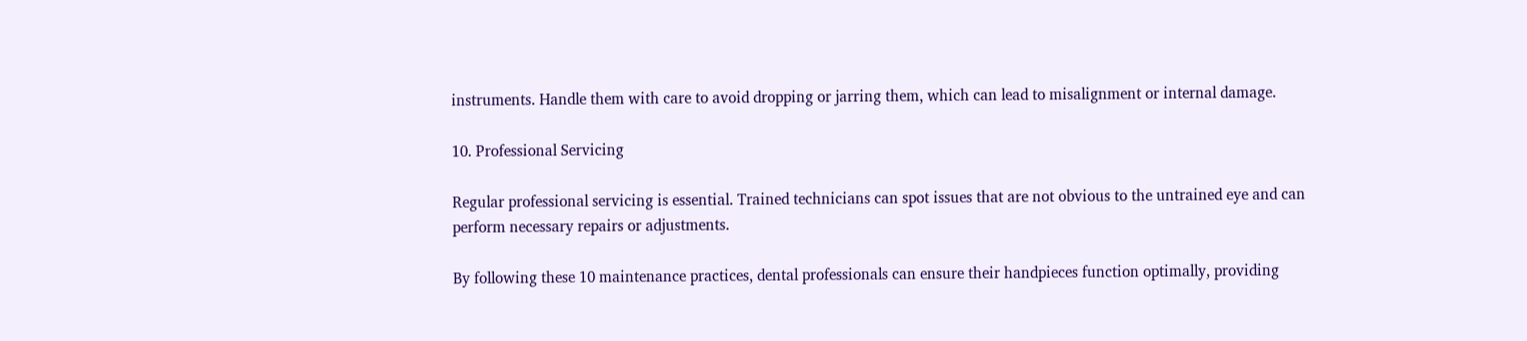instruments. Handle them with care to avoid dropping or jarring them, which can lead to misalignment or internal damage.

10. Professional Servicing

Regular professional servicing is essential. Trained technicians can spot issues that are not obvious to the untrained eye and can perform necessary repairs or adjustments.

By following these 10 maintenance practices, dental professionals can ensure their handpieces function optimally, providing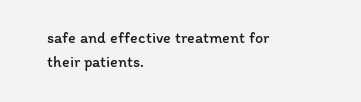safe and effective treatment for their patients.